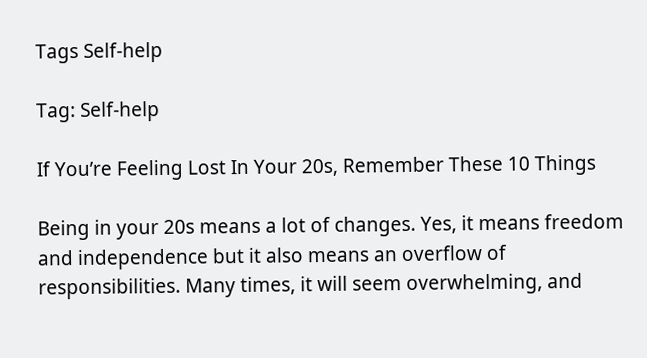Tags Self-help

Tag: Self-help

If You’re Feeling Lost In Your 20s, Remember These 10 Things

Being in your 20s means a lot of changes. Yes, it means freedom and independence but it also means an overflow of responsibilities. Many times, it will seem overwhelming, and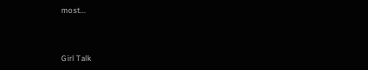most...



Girl Talk